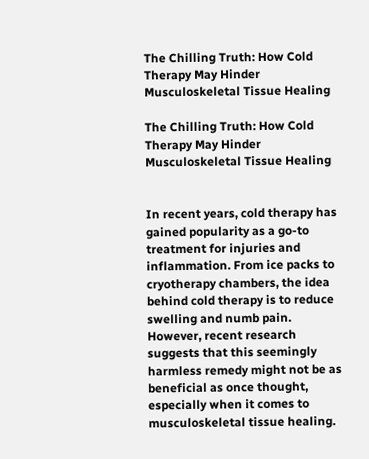The Chilling Truth: How Cold Therapy May Hinder Musculoskeletal Tissue Healing

The Chilling Truth: How Cold Therapy May Hinder Musculoskeletal Tissue Healing


In recent years, cold therapy has gained popularity as a go-to treatment for injuries and inflammation. From ice packs to cryotherapy chambers, the idea behind cold therapy is to reduce swelling and numb pain. However, recent research suggests that this seemingly harmless remedy might not be as beneficial as once thought, especially when it comes to musculoskeletal tissue healing.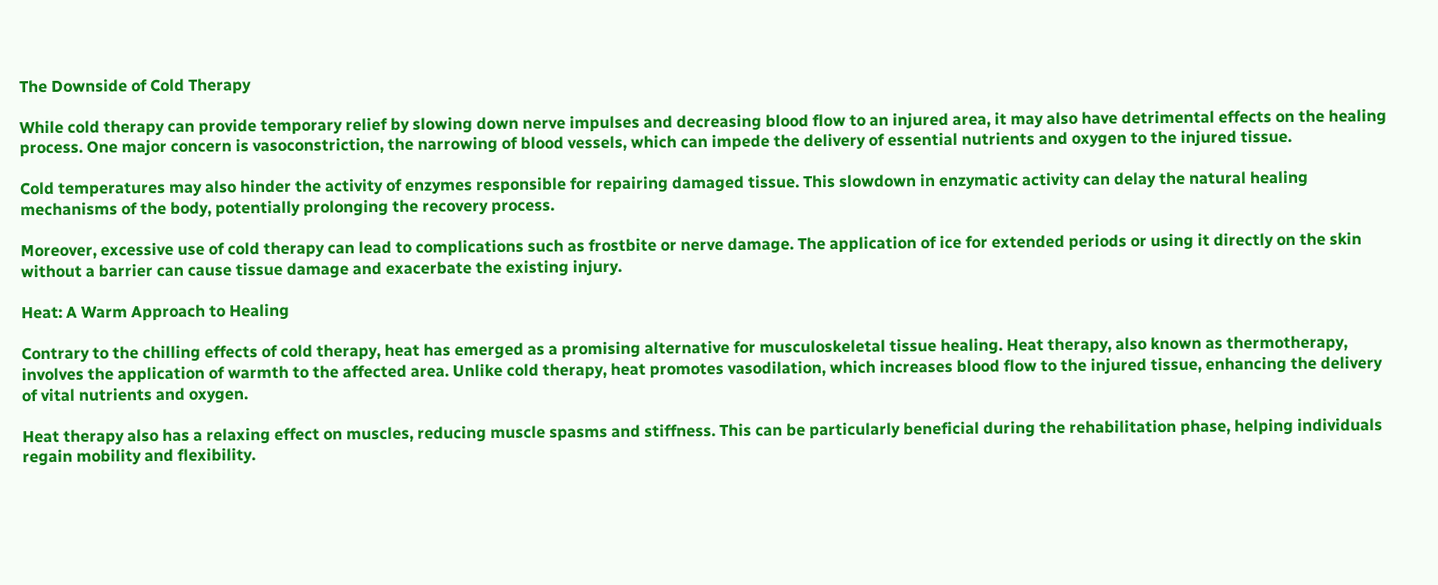The Downside of Cold Therapy

While cold therapy can provide temporary relief by slowing down nerve impulses and decreasing blood flow to an injured area, it may also have detrimental effects on the healing process. One major concern is vasoconstriction, the narrowing of blood vessels, which can impede the delivery of essential nutrients and oxygen to the injured tissue.

Cold temperatures may also hinder the activity of enzymes responsible for repairing damaged tissue. This slowdown in enzymatic activity can delay the natural healing mechanisms of the body, potentially prolonging the recovery process.

Moreover, excessive use of cold therapy can lead to complications such as frostbite or nerve damage. The application of ice for extended periods or using it directly on the skin without a barrier can cause tissue damage and exacerbate the existing injury.

Heat: A Warm Approach to Healing

Contrary to the chilling effects of cold therapy, heat has emerged as a promising alternative for musculoskeletal tissue healing. Heat therapy, also known as thermotherapy, involves the application of warmth to the affected area. Unlike cold therapy, heat promotes vasodilation, which increases blood flow to the injured tissue, enhancing the delivery of vital nutrients and oxygen.

Heat therapy also has a relaxing effect on muscles, reducing muscle spasms and stiffness. This can be particularly beneficial during the rehabilitation phase, helping individuals regain mobility and flexibility.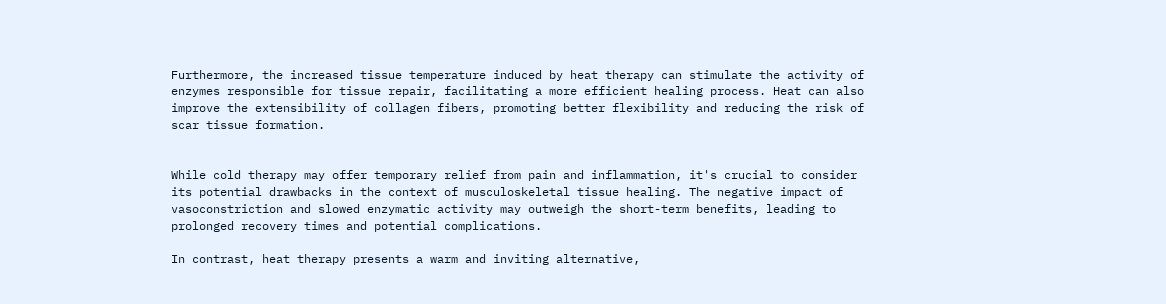Furthermore, the increased tissue temperature induced by heat therapy can stimulate the activity of enzymes responsible for tissue repair, facilitating a more efficient healing process. Heat can also improve the extensibility of collagen fibers, promoting better flexibility and reducing the risk of scar tissue formation.


While cold therapy may offer temporary relief from pain and inflammation, it's crucial to consider its potential drawbacks in the context of musculoskeletal tissue healing. The negative impact of vasoconstriction and slowed enzymatic activity may outweigh the short-term benefits, leading to prolonged recovery times and potential complications.

In contrast, heat therapy presents a warm and inviting alternative,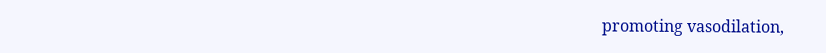promoting vasodilation,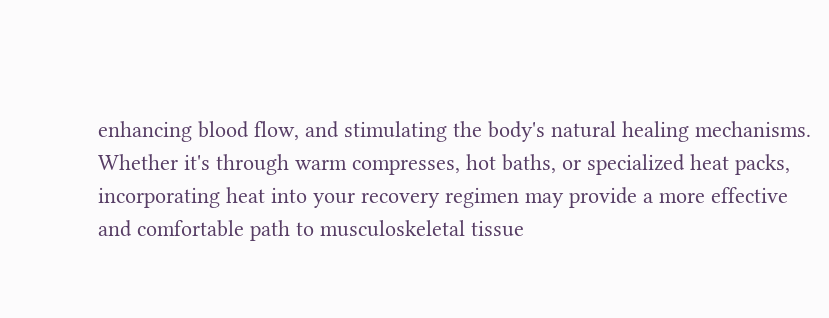enhancing blood flow, and stimulating the body's natural healing mechanisms. Whether it's through warm compresses, hot baths, or specialized heat packs, incorporating heat into your recovery regimen may provide a more effective and comfortable path to musculoskeletal tissue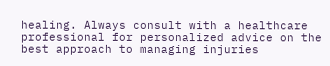healing. Always consult with a healthcare professional for personalized advice on the best approach to managing injuries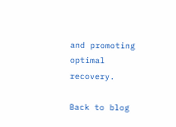and promoting optimal recovery.

Back to blog